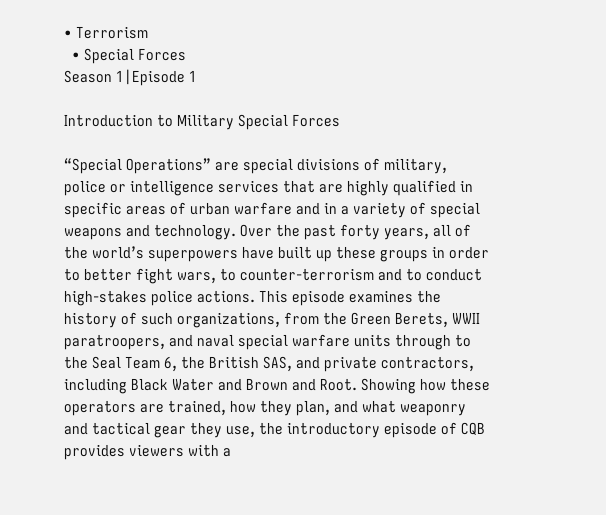• Terrorism
  • Special Forces
Season 1|Episode 1

Introduction to Military Special Forces

“Special Operations” are special divisions of military, police or intelligence services that are highly qualified in specific areas of urban warfare and in a variety of special weapons and technology. Over the past forty years, all of the world’s superpowers have built up these groups in order to better fight wars, to counter-terrorism and to conduct high-stakes police actions. This episode examines the history of such organizations, from the Green Berets, WWII paratroopers, and naval special warfare units through to the Seal Team 6, the British SAS, and private contractors, including Black Water and Brown and Root. Showing how these operators are trained, how they plan, and what weaponry and tactical gear they use, the introductory episode of CQB provides viewers with a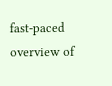fast-paced overview of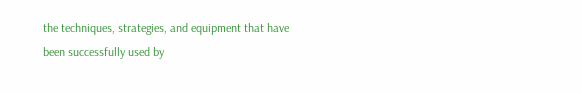the techniques, strategies, and equipment that have been successfully used by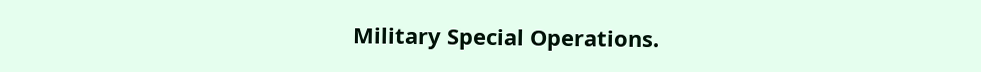Military Special Operations.